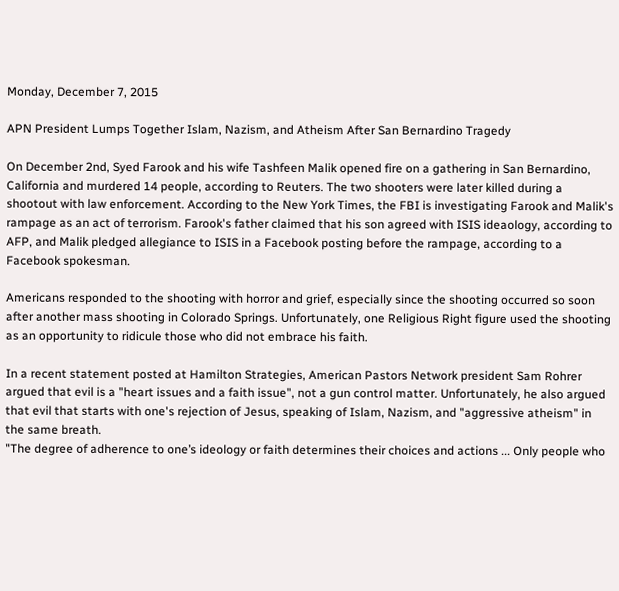Monday, December 7, 2015

APN President Lumps Together Islam, Nazism, and Atheism After San Bernardino Tragedy

On December 2nd, Syed Farook and his wife Tashfeen Malik opened fire on a gathering in San Bernardino, California and murdered 14 people, according to Reuters. The two shooters were later killed during a shootout with law enforcement. According to the New York Times, the FBI is investigating Farook and Malik's rampage as an act of terrorism. Farook's father claimed that his son agreed with ISIS ideaology, according to AFP, and Malik pledged allegiance to ISIS in a Facebook posting before the rampage, according to a Facebook spokesman.

Americans responded to the shooting with horror and grief, especially since the shooting occurred so soon after another mass shooting in Colorado Springs. Unfortunately, one Religious Right figure used the shooting as an opportunity to ridicule those who did not embrace his faith.

In a recent statement posted at Hamilton Strategies, American Pastors Network president Sam Rohrer argued that evil is a "heart issues and a faith issue", not a gun control matter. Unfortunately, he also argued that evil that starts with one's rejection of Jesus, speaking of Islam, Nazism, and "aggressive atheism" in the same breath.
"The degree of adherence to one’s ideology or faith determines their choices and actions ... Only people who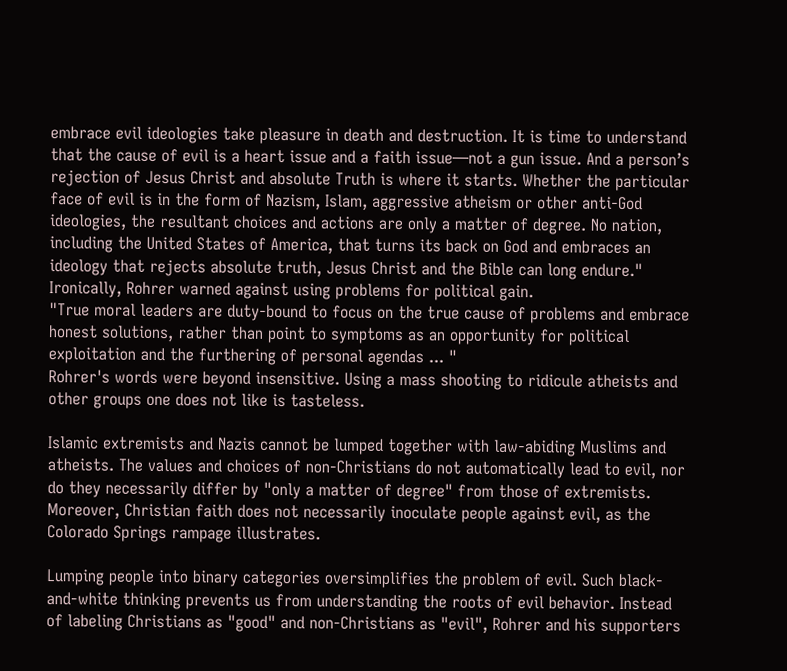embrace evil ideologies take pleasure in death and destruction. It is time to understand that the cause of evil is a heart issue and a faith issue—not a gun issue. And a person’s rejection of Jesus Christ and absolute Truth is where it starts. Whether the particular face of evil is in the form of Nazism, Islam, aggressive atheism or other anti-God ideologies, the resultant choices and actions are only a matter of degree. No nation, including the United States of America, that turns its back on God and embraces an ideology that rejects absolute truth, Jesus Christ and the Bible can long endure."
Ironically, Rohrer warned against using problems for political gain.
"True moral leaders are duty-bound to focus on the true cause of problems and embrace honest solutions, rather than point to symptoms as an opportunity for political exploitation and the furthering of personal agendas ... "
Rohrer's words were beyond insensitive. Using a mass shooting to ridicule atheists and other groups one does not like is tasteless.

Islamic extremists and Nazis cannot be lumped together with law-abiding Muslims and atheists. The values and choices of non-Christians do not automatically lead to evil, nor do they necessarily differ by "only a matter of degree" from those of extremists. Moreover, Christian faith does not necessarily inoculate people against evil, as the Colorado Springs rampage illustrates.

Lumping people into binary categories oversimplifies the problem of evil. Such black-and-white thinking prevents us from understanding the roots of evil behavior. Instead of labeling Christians as "good" and non-Christians as "evil", Rohrer and his supporters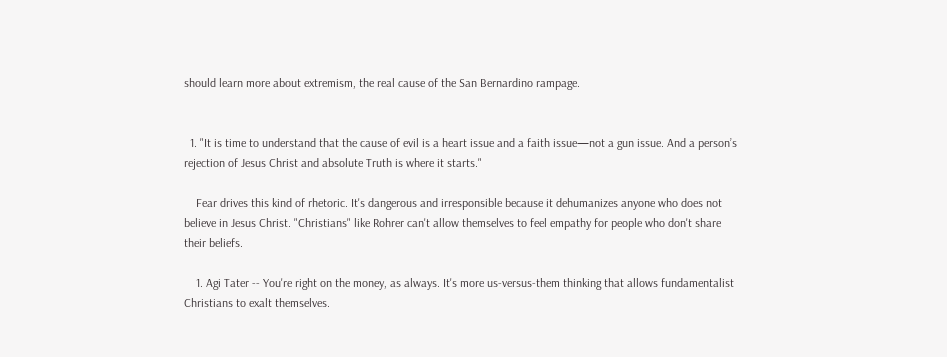should learn more about extremism, the real cause of the San Bernardino rampage.


  1. "It is time to understand that the cause of evil is a heart issue and a faith issue—not a gun issue. And a person’s rejection of Jesus Christ and absolute Truth is where it starts."

    Fear drives this kind of rhetoric. It's dangerous and irresponsible because it dehumanizes anyone who does not believe in Jesus Christ. "Christians" like Rohrer can't allow themselves to feel empathy for people who don't share their beliefs.

    1. Agi Tater -- You're right on the money, as always. It's more us-versus-them thinking that allows fundamentalist Christians to exalt themselves.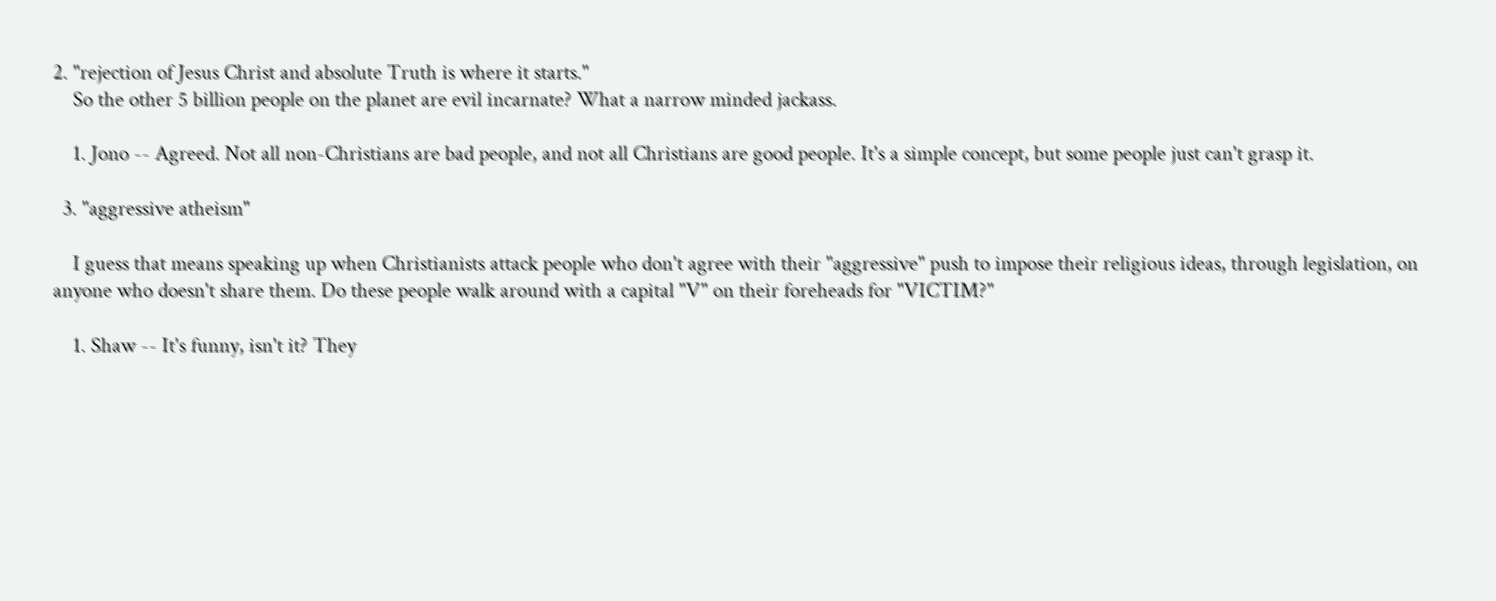2. "rejection of Jesus Christ and absolute Truth is where it starts."
    So the other 5 billion people on the planet are evil incarnate? What a narrow minded jackass.

    1. Jono -- Agreed. Not all non-Christians are bad people, and not all Christians are good people. It's a simple concept, but some people just can't grasp it.

  3. "aggressive atheism"

    I guess that means speaking up when Christianists attack people who don't agree with their "aggressive" push to impose their religious ideas, through legislation, on anyone who doesn't share them. Do these people walk around with a capital "V" on their foreheads for "VICTIM?"

    1. Shaw -- It's funny, isn't it? They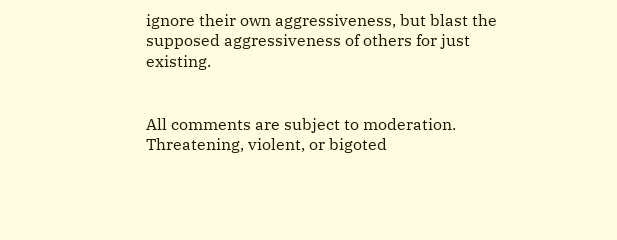ignore their own aggressiveness, but blast the supposed aggressiveness of others for just existing.


All comments are subject to moderation. Threatening, violent, or bigoted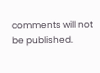comments will not be published.